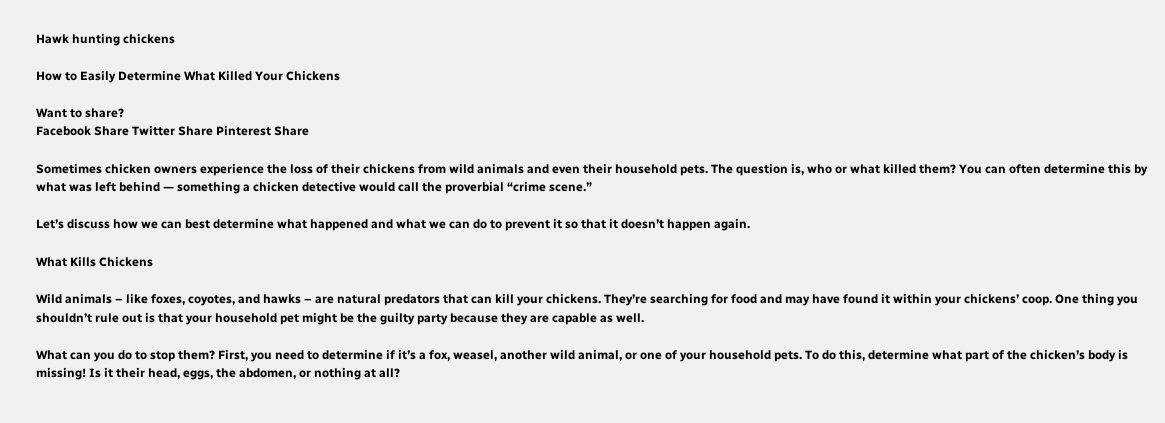Hawk hunting chickens

How to Easily Determine What Killed Your Chickens

Want to share?
Facebook Share Twitter Share Pinterest Share

Sometimes chicken owners experience the loss of their chickens from wild animals and even their household pets. The question is, who or what killed them? You can often determine this by what was left behind — something a chicken detective would call the proverbial “crime scene.”

Let’s discuss how we can best determine what happened and what we can do to prevent it so that it doesn’t happen again.

What Kills Chickens

Wild animals – like foxes, coyotes, and hawks – are natural predators that can kill your chickens. They’re searching for food and may have found it within your chickens’ coop. One thing you shouldn’t rule out is that your household pet might be the guilty party because they are capable as well.

What can you do to stop them? First, you need to determine if it’s a fox, weasel, another wild animal, or one of your household pets. To do this, determine what part of the chicken’s body is missing! Is it their head, eggs, the abdomen, or nothing at all?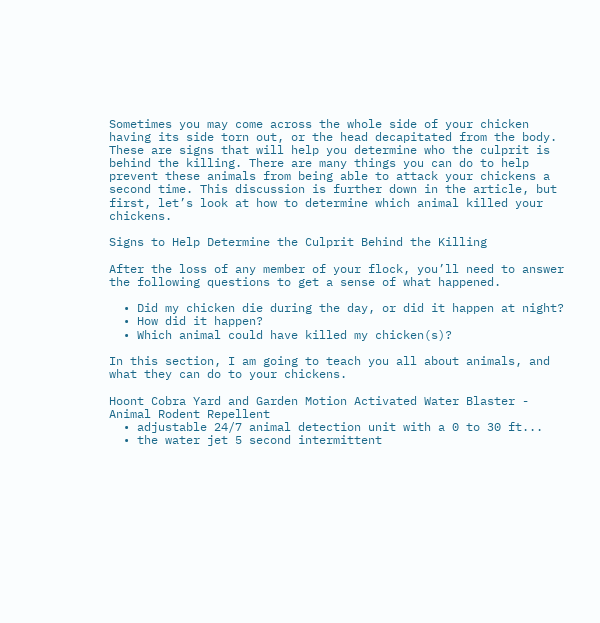Sometimes you may come across the whole side of your chicken having its side torn out, or the head decapitated from the body. These are signs that will help you determine who the culprit is behind the killing. There are many things you can do to help prevent these animals from being able to attack your chickens a second time. This discussion is further down in the article, but first, let’s look at how to determine which animal killed your chickens.

Signs to Help Determine the Culprit Behind the Killing

After the loss of any member of your flock, you’ll need to answer the following questions to get a sense of what happened.

  • Did my chicken die during the day, or did it happen at night?
  • How did it happen?
  • Which animal could have killed my chicken(s)?

In this section, I am going to teach you all about animals, and what they can do to your chickens.

Hoont Cobra Yard and Garden Motion Activated Water Blaster - Animal Rodent Repellent
  • adjustable 24/7 animal detection unit with a 0 to 30 ft...
  • the water jet 5 second intermittent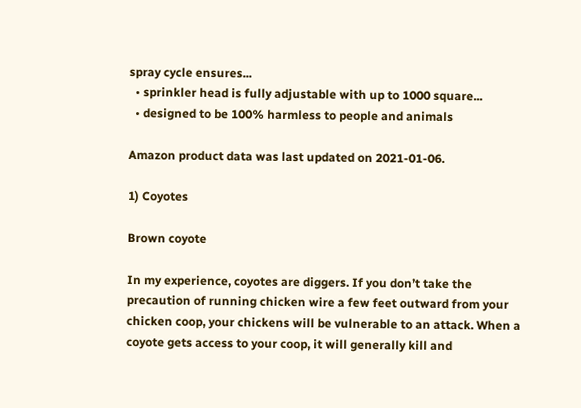spray cycle ensures...
  • sprinkler head is fully adjustable with up to 1000 square...
  • designed to be 100% harmless to people and animals

Amazon product data was last updated on 2021-01-06.

1) Coyotes

Brown coyote

In my experience, coyotes are diggers. If you don’t take the precaution of running chicken wire a few feet outward from your chicken coop, your chickens will be vulnerable to an attack. When a coyote gets access to your coop, it will generally kill and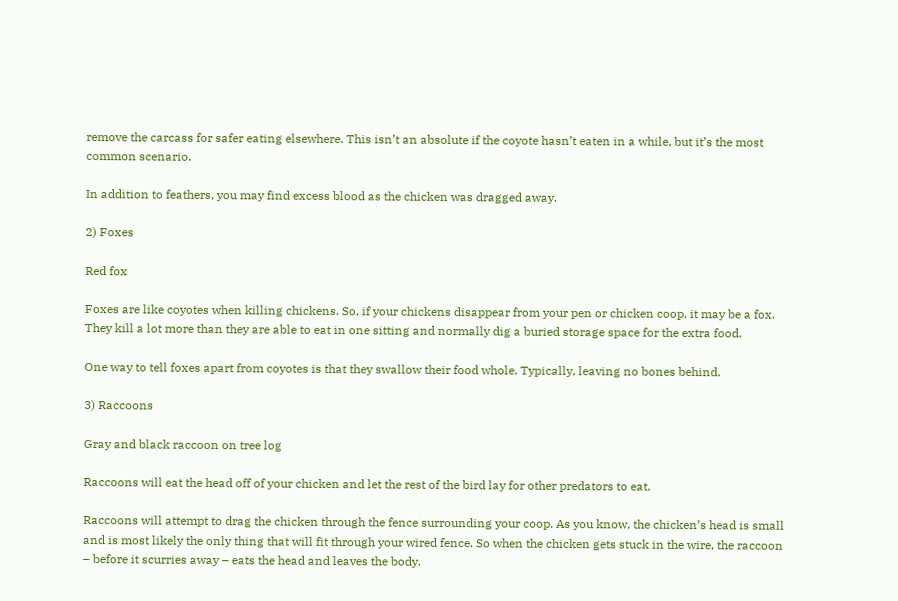remove the carcass for safer eating elsewhere. This isn’t an absolute if the coyote hasn’t eaten in a while, but it’s the most common scenario.

In addition to feathers, you may find excess blood as the chicken was dragged away.

2) Foxes

Red fox

Foxes are like coyotes when killing chickens. So, if your chickens disappear from your pen or chicken coop, it may be a fox. They kill a lot more than they are able to eat in one sitting and normally dig a buried storage space for the extra food.

One way to tell foxes apart from coyotes is that they swallow their food whole. Typically, leaving no bones behind.

3) Raccoons

Gray and black raccoon on tree log

Raccoons will eat the head off of your chicken and let the rest of the bird lay for other predators to eat.

Raccoons will attempt to drag the chicken through the fence surrounding your coop. As you know, the chicken’s head is small and is most likely the only thing that will fit through your wired fence. So when the chicken gets stuck in the wire, the raccoon – before it scurries away – eats the head and leaves the body.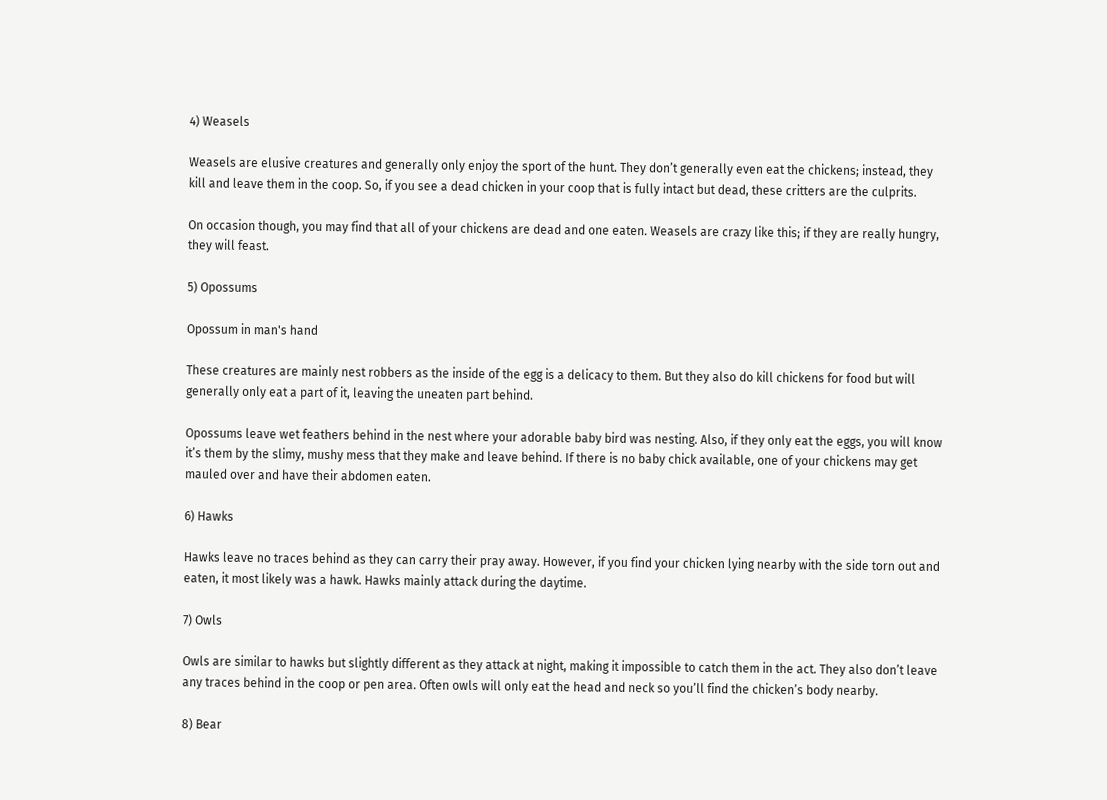4) Weasels

Weasels are elusive creatures and generally only enjoy the sport of the hunt. They don’t generally even eat the chickens; instead, they kill and leave them in the coop. So, if you see a dead chicken in your coop that is fully intact but dead, these critters are the culprits.

On occasion though, you may find that all of your chickens are dead and one eaten. Weasels are crazy like this; if they are really hungry, they will feast.

5) Opossums

Opossum in man's hand

These creatures are mainly nest robbers as the inside of the egg is a delicacy to them. But they also do kill chickens for food but will generally only eat a part of it, leaving the uneaten part behind.

Opossums leave wet feathers behind in the nest where your adorable baby bird was nesting. Also, if they only eat the eggs, you will know it’s them by the slimy, mushy mess that they make and leave behind. If there is no baby chick available, one of your chickens may get mauled over and have their abdomen eaten.

6) Hawks

Hawks leave no traces behind as they can carry their pray away. However, if you find your chicken lying nearby with the side torn out and eaten, it most likely was a hawk. Hawks mainly attack during the daytime.

7) Owls

Owls are similar to hawks but slightly different as they attack at night, making it impossible to catch them in the act. They also don’t leave any traces behind in the coop or pen area. Often owls will only eat the head and neck so you’ll find the chicken’s body nearby.

8) Bear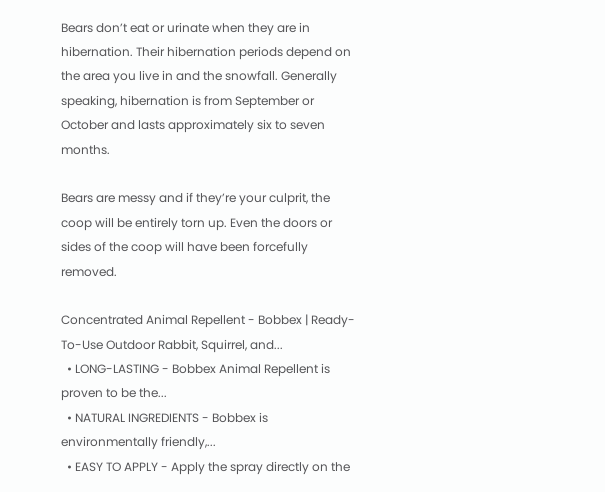Bears don’t eat or urinate when they are in hibernation. Their hibernation periods depend on the area you live in and the snowfall. Generally speaking, hibernation is from September or October and lasts approximately six to seven months.

Bears are messy and if they’re your culprit, the coop will be entirely torn up. Even the doors or sides of the coop will have been forcefully removed.

Concentrated Animal Repellent - Bobbex | Ready-To-Use Outdoor Rabbit, Squirrel, and...
  • LONG-LASTING - Bobbex Animal Repellent is proven to be the...
  • NATURAL INGREDIENTS - Bobbex is environmentally friendly,...
  • EASY TO APPLY - Apply the spray directly on the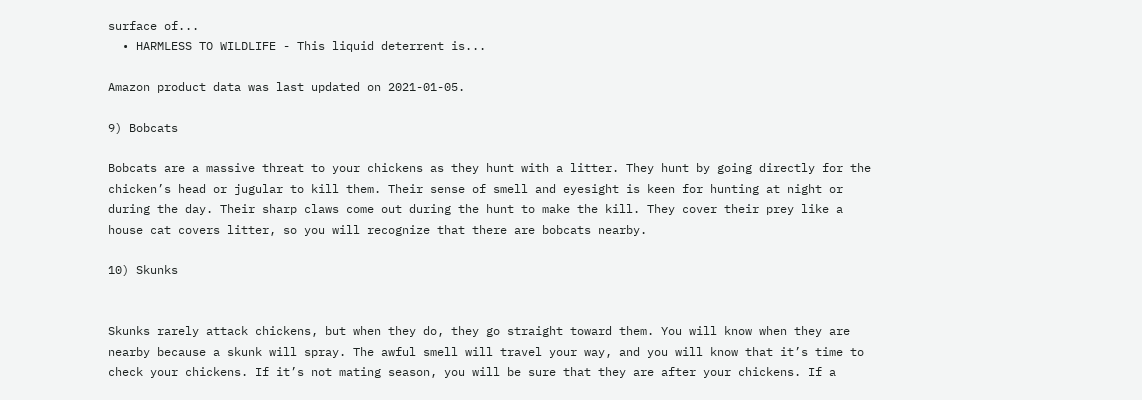surface of...
  • HARMLESS TO WILDLIFE - This liquid deterrent is...

Amazon product data was last updated on 2021-01-05.

9) Bobcats

Bobcats are a massive threat to your chickens as they hunt with a litter. They hunt by going directly for the chicken’s head or jugular to kill them. Their sense of smell and eyesight is keen for hunting at night or during the day. Their sharp claws come out during the hunt to make the kill. They cover their prey like a house cat covers litter, so you will recognize that there are bobcats nearby.

10) Skunks


Skunks rarely attack chickens, but when they do, they go straight toward them. You will know when they are nearby because a skunk will spray. The awful smell will travel your way, and you will know that it’s time to check your chickens. If it’s not mating season, you will be sure that they are after your chickens. If a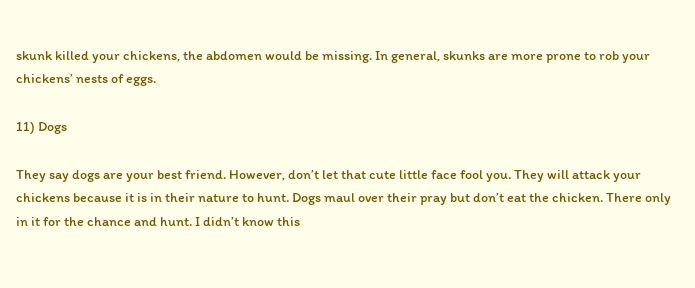skunk killed your chickens, the abdomen would be missing. In general, skunks are more prone to rob your chickens’ nests of eggs.

11) Dogs

They say dogs are your best friend. However, don’t let that cute little face fool you. They will attack your chickens because it is in their nature to hunt. Dogs maul over their pray but don’t eat the chicken. There only in it for the chance and hunt. I didn’t know this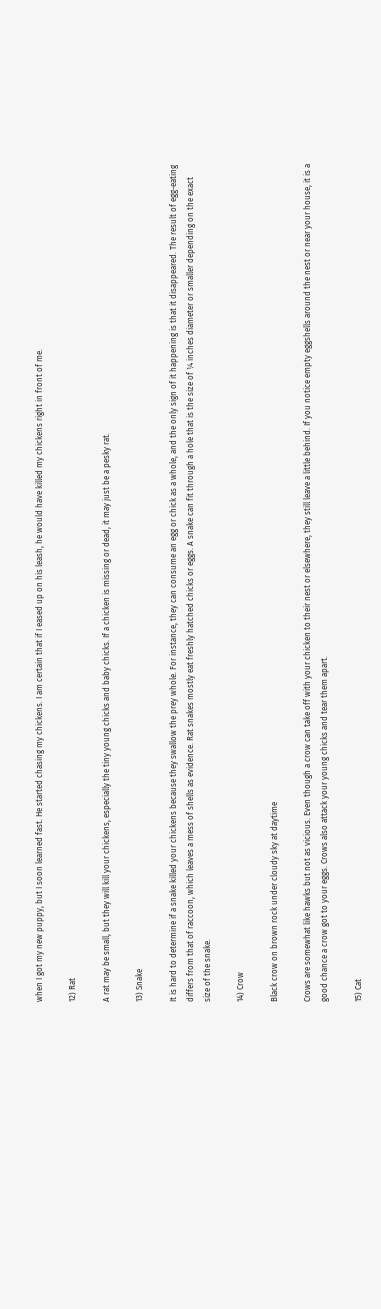when I got my new puppy, but I soon learned fast. He started chasing my chickens. I am certain that if I eased up on his leash, he would have killed my chickens right in front of me.

12) Rat

A rat may be small, but they will kill your chickens, especially the tiny young chicks and baby chicks. If a chicken is missing or dead, it may just be a pesky rat.

13) Snake

It is hard to determine if a snake killed your chickens because they swallow the prey whole. For instance, they can consume an egg or chick as a whole, and the only sign of it happening is that it disappeared. The result of egg-eating differs from that of raccoon, which leaves a mess of shells as evidence. Rat snakes mostly eat freshly hatched chicks or eggs. A snake can fit through a hole that is the size of ¼ inches diameter or smaller depending on the exact size of the snake.

14) Crow

Black crow on brown rock under cloudy sky at daytime

Crows are somewhat like hawks but not as vicious. Even though a crow can take off with your chicken to their nest or elsewhere, they still leave a little behind. If you notice empty eggshells around the nest or near your house, it is a good chance a crow got to your eggs. Crows also attack your young chicks and tear them apart.

15) Cat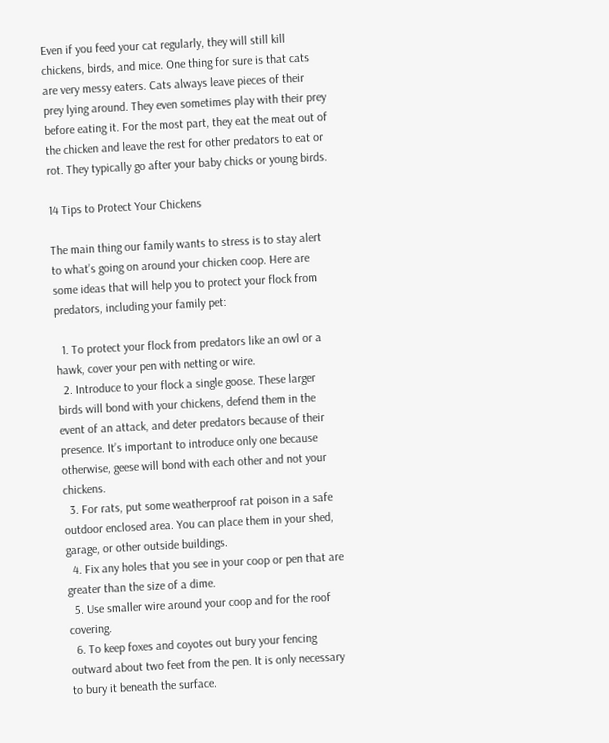Even if you feed your cat regularly, they will still kill chickens, birds, and mice. One thing for sure is that cats are very messy eaters. Cats always leave pieces of their prey lying around. They even sometimes play with their prey before eating it. For the most part, they eat the meat out of the chicken and leave the rest for other predators to eat or rot. They typically go after your baby chicks or young birds.

14 Tips to Protect Your Chickens

The main thing our family wants to stress is to stay alert to what’s going on around your chicken coop. Here are some ideas that will help you to protect your flock from predators, including your family pet:

  1. To protect your flock from predators like an owl or a hawk, cover your pen with netting or wire.
  2. Introduce to your flock a single goose. These larger birds will bond with your chickens, defend them in the event of an attack, and deter predators because of their presence. It’s important to introduce only one because otherwise, geese will bond with each other and not your chickens.
  3. For rats, put some weatherproof rat poison in a safe outdoor enclosed area. You can place them in your shed, garage, or other outside buildings.
  4. Fix any holes that you see in your coop or pen that are greater than the size of a dime.
  5. Use smaller wire around your coop and for the roof covering.
  6. To keep foxes and coyotes out bury your fencing outward about two feet from the pen. It is only necessary to bury it beneath the surface.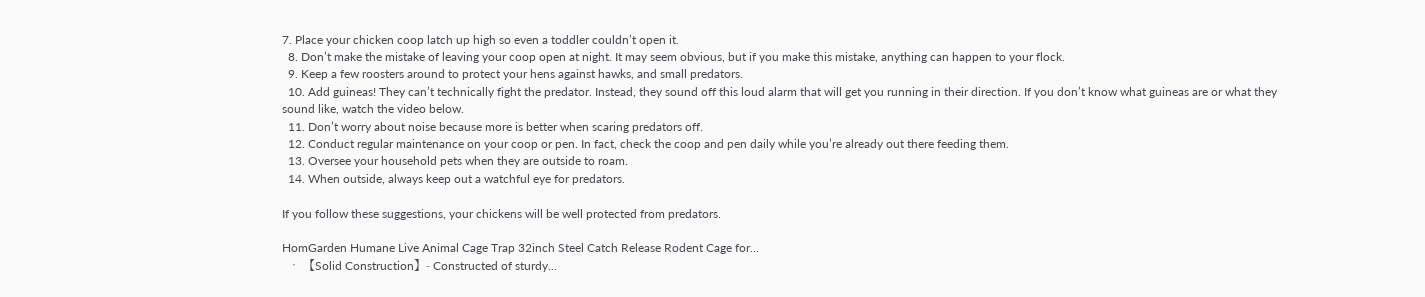7. Place your chicken coop latch up high so even a toddler couldn’t open it.
  8. Don’t make the mistake of leaving your coop open at night. It may seem obvious, but if you make this mistake, anything can happen to your flock.
  9. Keep a few roosters around to protect your hens against hawks, and small predators.
  10. Add guineas! They can’t technically fight the predator. Instead, they sound off this loud alarm that will get you running in their direction. If you don’t know what guineas are or what they sound like, watch the video below.
  11. Don’t worry about noise because more is better when scaring predators off.
  12. Conduct regular maintenance on your coop or pen. In fact, check the coop and pen daily while you’re already out there feeding them.
  13. Oversee your household pets when they are outside to roam.
  14. When outside, always keep out a watchful eye for predators.

If you follow these suggestions, your chickens will be well protected from predators.

HomGarden Humane Live Animal Cage Trap 32inch Steel Catch Release Rodent Cage for...
  • 【Solid Construction】- Constructed of sturdy...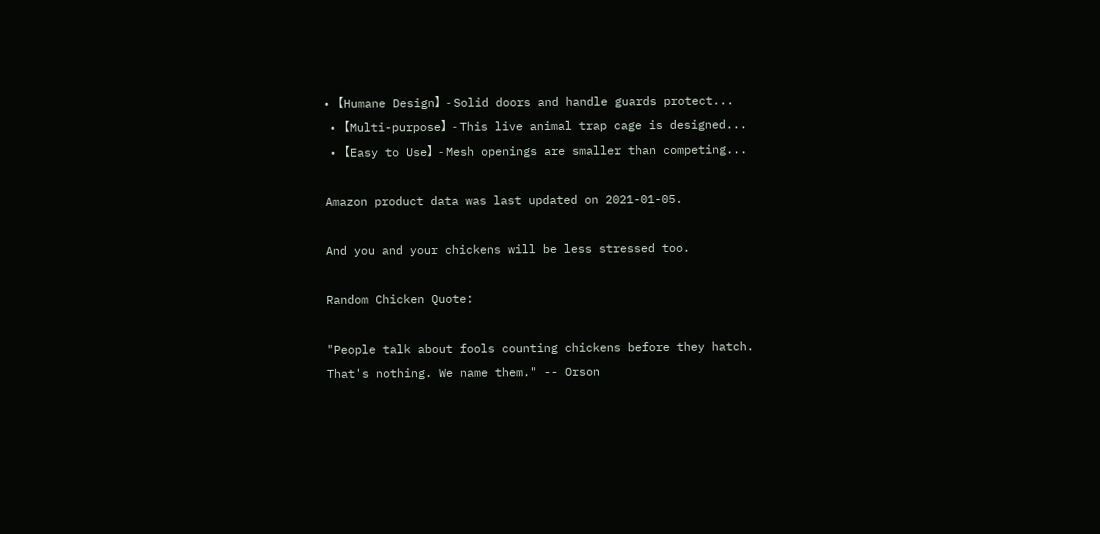• 【Humane Design】- Solid doors and handle guards protect...
  • 【Multi-purpose】- This live animal trap cage is designed...
  • 【Easy to Use】- Mesh openings are smaller than competing...

Amazon product data was last updated on 2021-01-05.

And you and your chickens will be less stressed too.

Random Chicken Quote:

"People talk about fools counting chickens before they hatch. That's nothing. We name them." -- Orson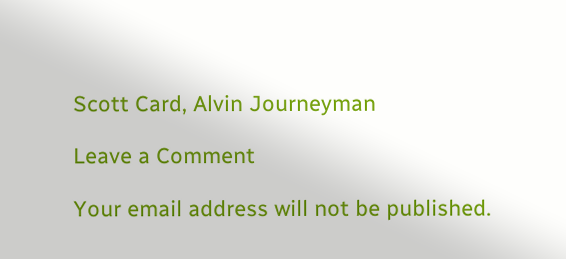Scott Card, Alvin Journeyman

Leave a Comment

Your email address will not be published.